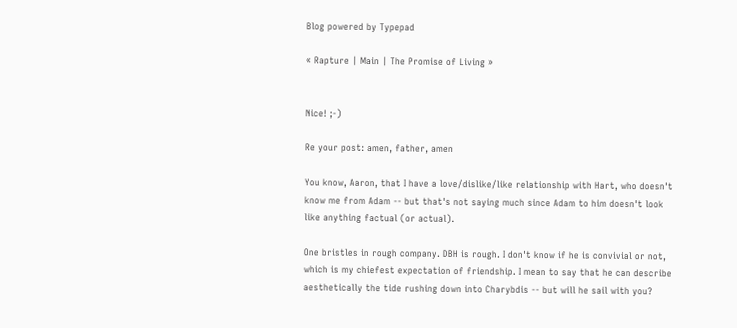Blog powered by Typepad

« Rapture | Main | The Promise of Living »


Nice! ;-)

Re your post: amen, father, amen

You know, Aaron, that I have a love/dislike/like relationship with Hart, who doesn't know me from Adam -- but that's not saying much since Adam to him doesn't look like anything factual (or actual).

One bristles in rough company. DBH is rough. I don't know if he is convivial or not, which is my chiefest expectation of friendship. I mean to say that he can describe aesthetically the tide rushing down into Charybdis -- but will he sail with you?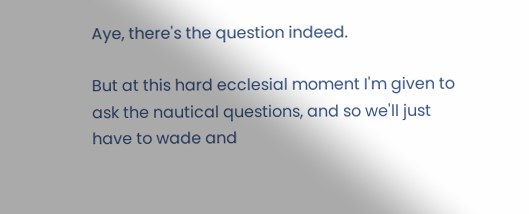Aye, there's the question indeed.

But at this hard ecclesial moment I'm given to ask the nautical questions, and so we'll just have to wade and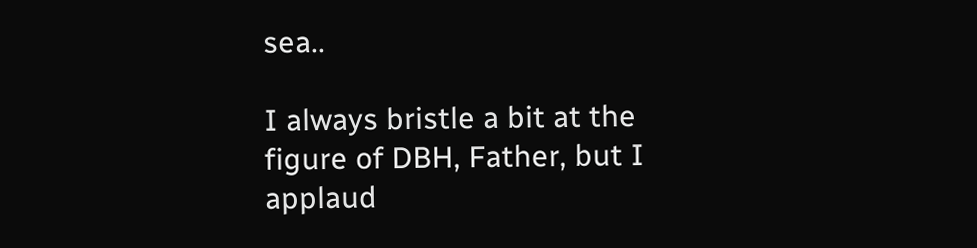sea..

I always bristle a bit at the figure of DBH, Father, but I applaud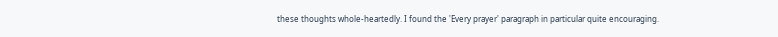these thoughts whole-heartedly. I found the 'Every prayer' paragraph in particular quite encouraging.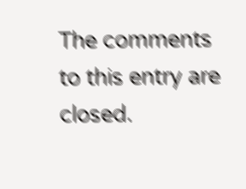The comments to this entry are closed.